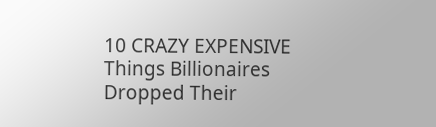10 CRAZY EXPENSIVE Things Billionaires Dropped Their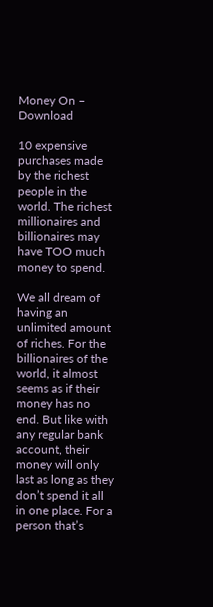Money On – Download

10 expensive purchases made by the richest people in the world. The richest millionaires and billionaires may have TOO much money to spend.

We all dream of having an unlimited amount of riches. For the billionaires of the world, it almost seems as if their money has no end. But like with any regular bank account, their money will only last as long as they don’t spend it all in one place. For a person that’s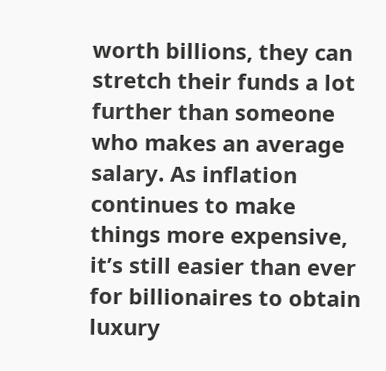worth billions, they can stretch their funds a lot further than someone who makes an average salary. As inflation continues to make things more expensive, it’s still easier than ever for billionaires to obtain luxury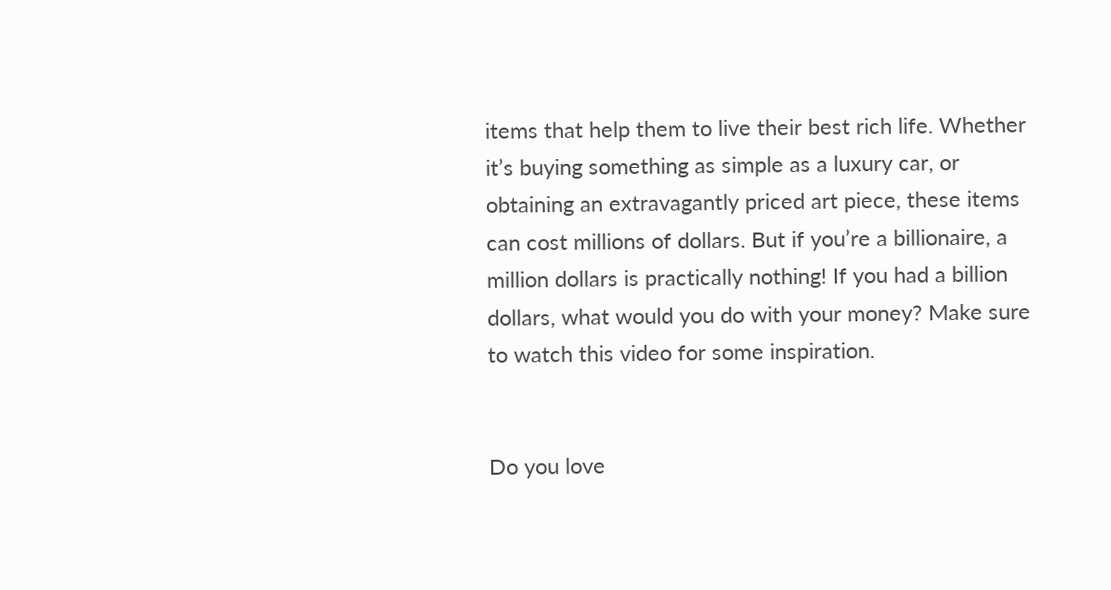items that help them to live their best rich life. Whether it’s buying something as simple as a luxury car, or obtaining an extravagantly priced art piece, these items can cost millions of dollars. But if you’re a billionaire, a million dollars is practically nothing! If you had a billion dollars, what would you do with your money? Make sure to watch this video for some inspiration.


Do you love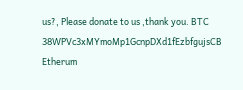us?, Please donate to us ,thank you. BTC 38WPVc3xMYmoMp1GcnpDXd1fEzbfgujsCB Etherum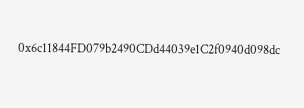0x6c11844FD079b2490CDd44039e1C2f0940d098dc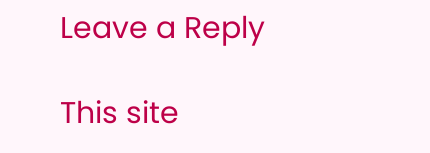Leave a Reply

This site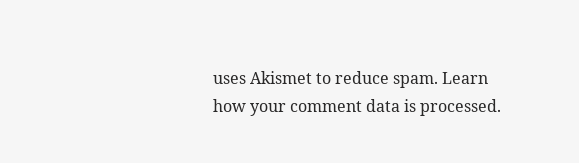uses Akismet to reduce spam. Learn how your comment data is processed.